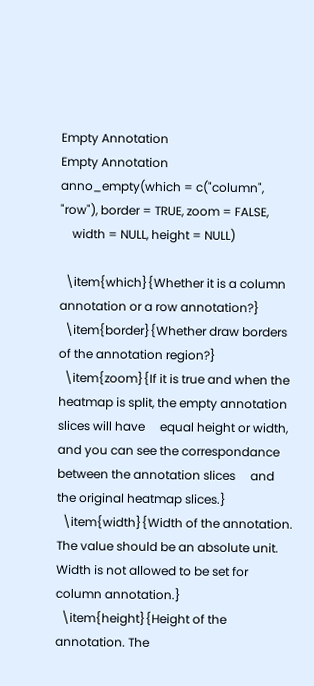Empty Annotation
Empty Annotation
anno_empty(which = c("column", "row"), border = TRUE, zoom = FALSE,
    width = NULL, height = NULL)

  \item{which}{Whether it is a column annotation or a row annotation?}
  \item{border}{Whether draw borders of the annotation region?}
  \item{zoom}{If it is true and when the heatmap is split, the empty annotation slices will have     equal height or width, and you can see the correspondance between the annotation slices     and the original heatmap slices.}
  \item{width}{Width of the annotation. The value should be an absolute unit. Width is not allowed to be set for column annotation.}
  \item{height}{Height of the annotation. The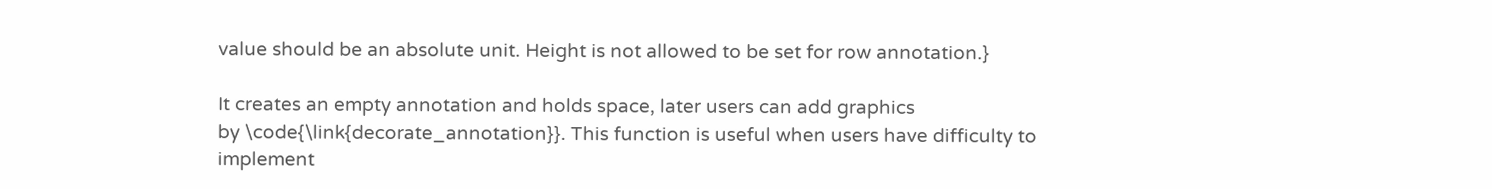value should be an absolute unit. Height is not allowed to be set for row annotation.}

It creates an empty annotation and holds space, later users can add graphics
by \code{\link{decorate_annotation}}. This function is useful when users have difficulty to
implement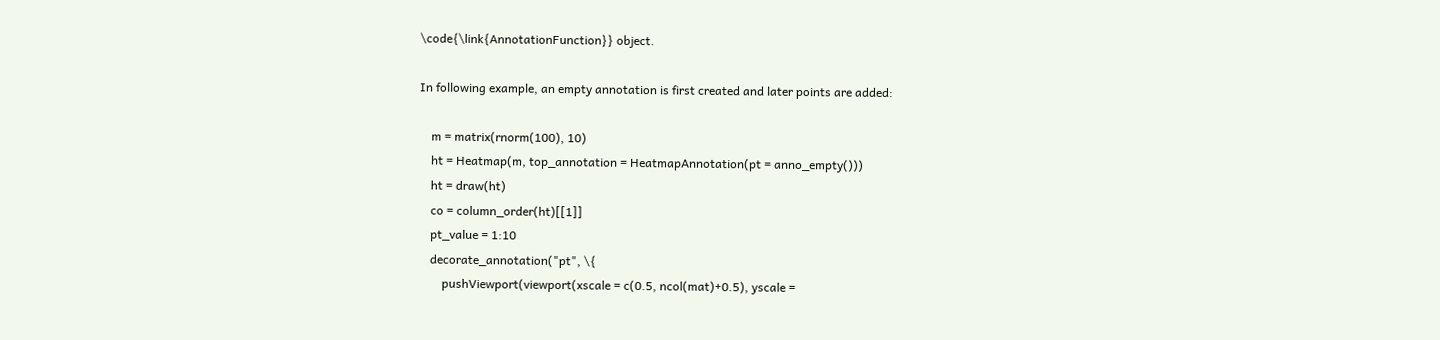\code{\link{AnnotationFunction}} object.

In following example, an empty annotation is first created and later points are added:

    m = matrix(rnorm(100), 10)
    ht = Heatmap(m, top_annotation = HeatmapAnnotation(pt = anno_empty()))
    ht = draw(ht)
    co = column_order(ht)[[1]]
    pt_value = 1:10
    decorate_annotation("pt", \{
        pushViewport(viewport(xscale = c(0.5, ncol(mat)+0.5), yscale =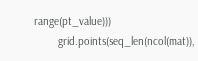range(pt_value)))
        grid.points(seq_len(ncol(mat)),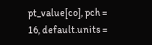pt_value[co], pch = 16, default.units =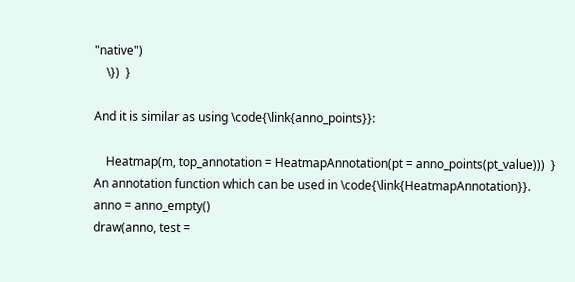"native")
    \})  }

And it is similar as using \code{\link{anno_points}}:

    Heatmap(m, top_annotation = HeatmapAnnotation(pt = anno_points(pt_value)))  }
An annotation function which can be used in \code{\link{HeatmapAnnotation}}.
anno = anno_empty()
draw(anno, test =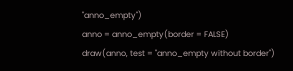"anno_empty")
anno = anno_empty(border = FALSE)
draw(anno, test = "anno_empty without border")